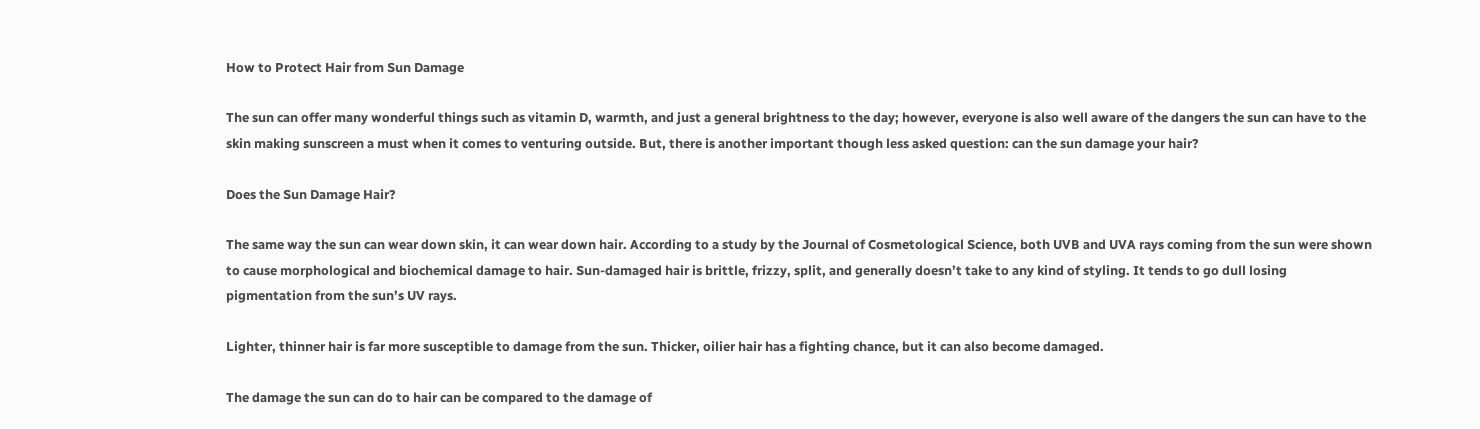How to Protect Hair from Sun Damage

The sun can offer many wonderful things such as vitamin D, warmth, and just a general brightness to the day; however, everyone is also well aware of the dangers the sun can have to the skin making sunscreen a must when it comes to venturing outside. But, there is another important though less asked question: can the sun damage your hair?

Does the Sun Damage Hair?

The same way the sun can wear down skin, it can wear down hair. According to a study by the Journal of Cosmetological Science, both UVB and UVA rays coming from the sun were shown to cause morphological and biochemical damage to hair. Sun-damaged hair is brittle, frizzy, split, and generally doesn’t take to any kind of styling. It tends to go dull losing pigmentation from the sun’s UV rays.

Lighter, thinner hair is far more susceptible to damage from the sun. Thicker, oilier hair has a fighting chance, but it can also become damaged.

The damage the sun can do to hair can be compared to the damage of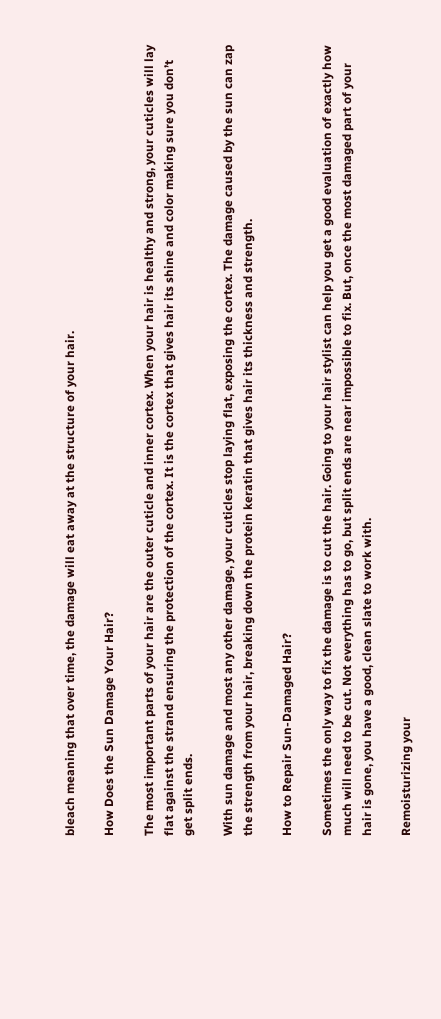bleach meaning that over time, the damage will eat away at the structure of your hair.

How Does the Sun Damage Your Hair?

The most important parts of your hair are the outer cuticle and inner cortex. When your hair is healthy and strong, your cuticles will lay flat against the strand ensuring the protection of the cortex. It is the cortex that gives hair its shine and color making sure you don’t get split ends.

With sun damage and most any other damage, your cuticles stop laying flat, exposing the cortex. The damage caused by the sun can zap the strength from your hair, breaking down the protein keratin that gives hair its thickness and strength.

How to Repair Sun-Damaged Hair?

Sometimes the only way to fix the damage is to cut the hair. Going to your hair stylist can help you get a good evaluation of exactly how much will need to be cut. Not everything has to go, but split ends are near impossible to fix. But, once the most damaged part of your hair is gone, you have a good, clean slate to work with.

Remoisturizing your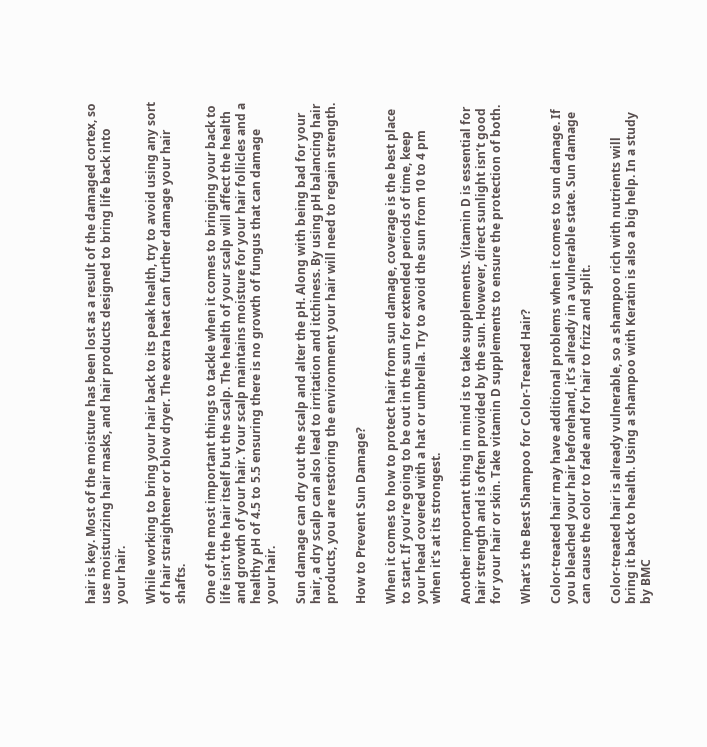hair is key. Most of the moisture has been lost as a result of the damaged cortex, so use moisturizing hair masks, and hair products designed to bring life back into your hair.

While working to bring your hair back to its peak health, try to avoid using any sort of hair straightener or blow dryer. The extra heat can further damage your hair shafts.

One of the most important things to tackle when it comes to bringing your back to life isn’t the hair itself but the scalp. The health of your scalp will affect the health and growth of your hair. Your scalp maintains moisture for your hair follicles and a healthy pH of 4.5 to 5.5 ensuring there is no growth of fungus that can damage your hair.

Sun damage can dry out the scalp and alter the pH. Along with being bad for your hair, a dry scalp can also lead to irritation and itchiness. By using pH balancing hair products, you are restoring the environment your hair will need to regain strength.

How to Prevent Sun Damage?

When it comes to how to protect hair from sun damage, coverage is the best place to start. If you’re going to be out in the sun for extended periods of time, keep your head covered with a hat or umbrella. Try to avoid the sun from 10 to 4 pm when it's at its strongest.

Another important thing in mind is to take supplements. Vitamin D is essential for hair strength and is often provided by the sun. However, direct sunlight isn’t good for your hair or skin. Take vitamin D supplements to ensure the protection of both.

What’s the Best Shampoo for Color-Treated Hair?

Color-treated hair may have additional problems when it comes to sun damage. If you bleached your hair beforehand, it’s already in a vulnerable state. Sun damage can cause the color to fade and for hair to frizz and split.

Color-treated hair is already vulnerable, so a shampoo rich with nutrients will bring it back to health. Using a shampoo with Keratin is also a big help. In a study by BMC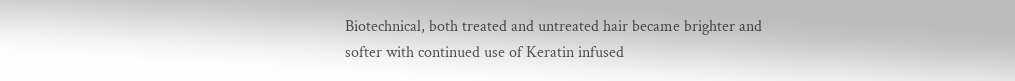Biotechnical, both treated and untreated hair became brighter and softer with continued use of Keratin infused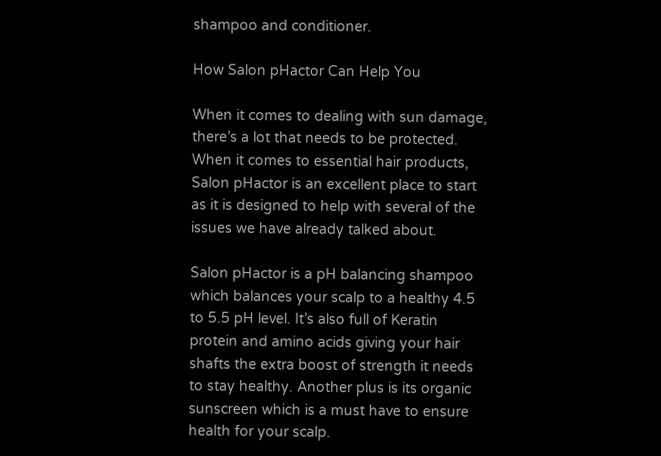shampoo and conditioner.

How Salon pHactor Can Help You

When it comes to dealing with sun damage, there’s a lot that needs to be protected. When it comes to essential hair products, Salon pHactor is an excellent place to start as it is designed to help with several of the issues we have already talked about.

Salon pHactor is a pH balancing shampoo which balances your scalp to a healthy 4.5 to 5.5 pH level. It’s also full of Keratin protein and amino acids giving your hair shafts the extra boost of strength it needs to stay healthy. Another plus is its organic sunscreen which is a must have to ensure health for your scalp.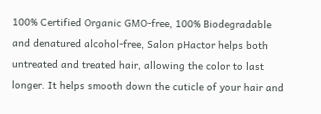100% Certified Organic GMO-free, 100% Biodegradable and denatured alcohol-free, Salon pHactor helps both untreated and treated hair, allowing the color to last longer. It helps smooth down the cuticle of your hair and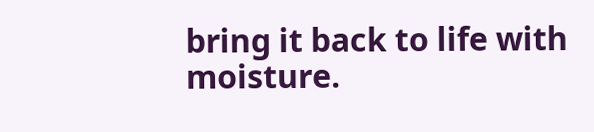bring it back to life with moisture.